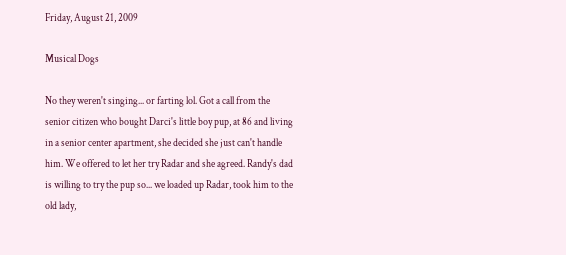Friday, August 21, 2009

Musical Dogs

No they weren't singing... or farting lol. Got a call from the senior citizen who bought Darci's little boy pup, at 86 and living in a senior center apartment, she decided she just can't handle him. We offered to let her try Radar and she agreed. Randy's dad is willing to try the pup so... we loaded up Radar, took him to the old lady,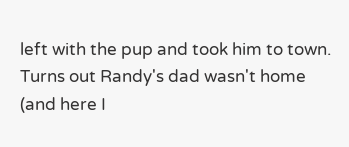left with the pup and took him to town. Turns out Randy's dad wasn't home (and here I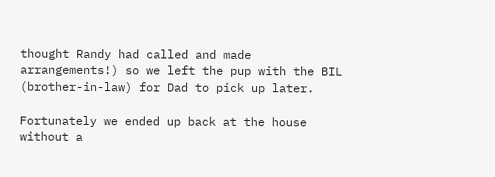thought Randy had called and made arrangements!) so we left the pup with the BIL (brother-in-law) for Dad to pick up later.

Fortunately we ended up back at the house without a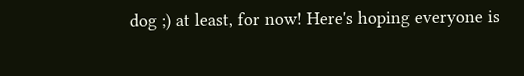dog ;) at least, for now! Here's hoping everyone is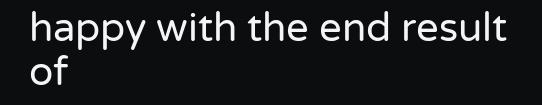happy with the end result of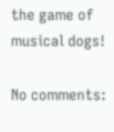the game of musical dogs!

No comments: